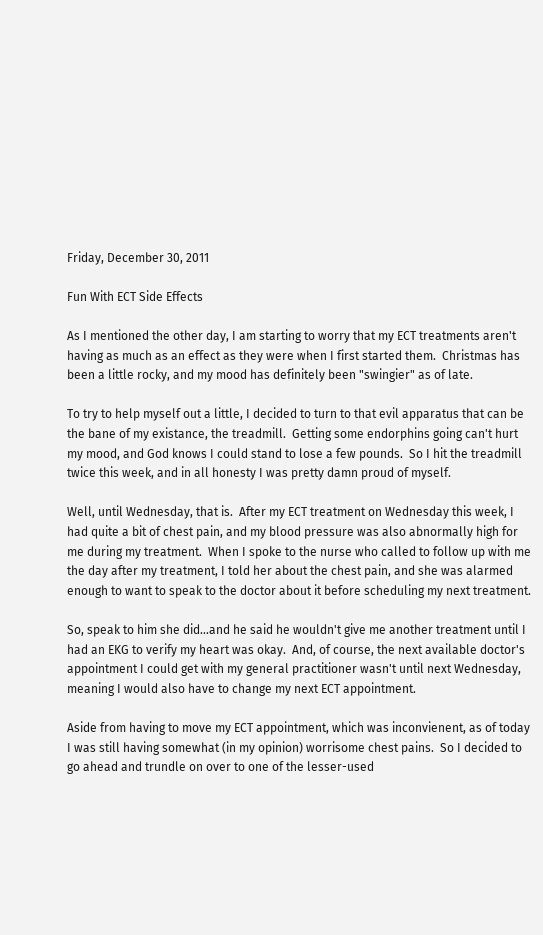Friday, December 30, 2011

Fun With ECT Side Effects

As I mentioned the other day, I am starting to worry that my ECT treatments aren't having as much as an effect as they were when I first started them.  Christmas has been a little rocky, and my mood has definitely been "swingier" as of late.

To try to help myself out a little, I decided to turn to that evil apparatus that can be the bane of my existance, the treadmill.  Getting some endorphins going can't hurt my mood, and God knows I could stand to lose a few pounds.  So I hit the treadmill twice this week, and in all honesty I was pretty damn proud of myself.

Well, until Wednesday, that is.  After my ECT treatment on Wednesday this week, I had quite a bit of chest pain, and my blood pressure was also abnormally high for me during my treatment.  When I spoke to the nurse who called to follow up with me the day after my treatment, I told her about the chest pain, and she was alarmed enough to want to speak to the doctor about it before scheduling my next treatment.

So, speak to him she did...and he said he wouldn't give me another treatment until I had an EKG to verify my heart was okay.  And, of course, the next available doctor's appointment I could get with my general practitioner wasn't until next Wednesday, meaning I would also have to change my next ECT appointment.

Aside from having to move my ECT appointment, which was inconvienent, as of today I was still having somewhat (in my opinion) worrisome chest pains.  So I decided to go ahead and trundle on over to one of the lesser-used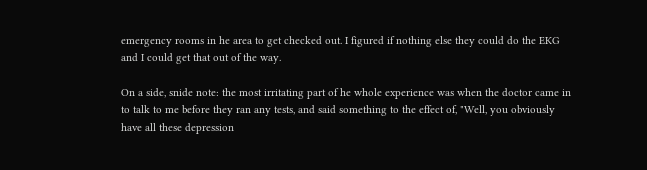emergency rooms in he area to get checked out. I figured if nothing else they could do the EKG and I could get that out of the way.

On a side, snide note: the most irritating part of he whole experience was when the doctor came in to talk to me before they ran any tests, and said something to the effect of, "Well, you obviously have all these depression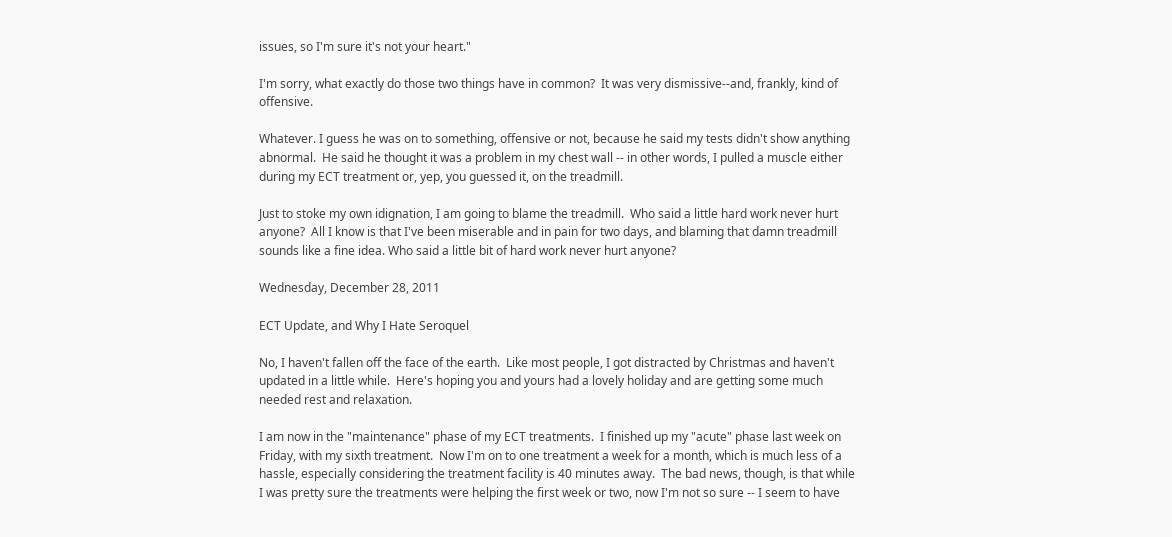issues, so I'm sure it's not your heart."

I'm sorry, what exactly do those two things have in common?  It was very dismissive--and, frankly, kind of offensive.

Whatever. I guess he was on to something, offensive or not, because he said my tests didn't show anything abnormal.  He said he thought it was a problem in my chest wall -- in other words, I pulled a muscle either during my ECT treatment or, yep, you guessed it, on the treadmill.

Just to stoke my own idignation, I am going to blame the treadmill.  Who said a little hard work never hurt anyone?  All I know is that I've been miserable and in pain for two days, and blaming that damn treadmill sounds like a fine idea. Who said a little bit of hard work never hurt anyone?

Wednesday, December 28, 2011

ECT Update, and Why I Hate Seroquel

No, I haven't fallen off the face of the earth.  Like most people, I got distracted by Christmas and haven't updated in a little while.  Here's hoping you and yours had a lovely holiday and are getting some much needed rest and relaxation.

I am now in the "maintenance" phase of my ECT treatments.  I finished up my "acute" phase last week on Friday, with my sixth treatment.  Now I'm on to one treatment a week for a month, which is much less of a hassle, especially considering the treatment facility is 40 minutes away.  The bad news, though, is that while I was pretty sure the treatments were helping the first week or two, now I'm not so sure -- I seem to have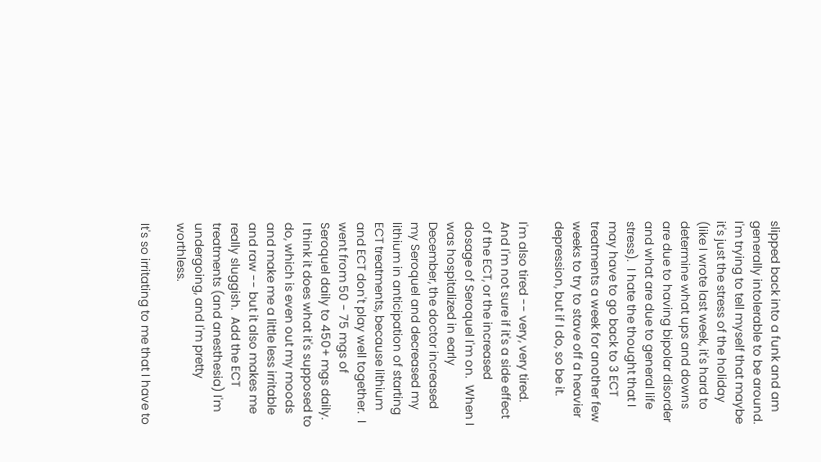slipped back into a funk and am generally intolerable to be around.  I'm trying to tell myself that maybe it's just the stress of the holiday (like I wrote last week, it's hard to determine what ups and downs are due to having bipolar disorder and what are due to general life stress).  I hate the thought that I may have to go back to 3 ECT treatments a week for another few weeks to try to stave off a heavier depression, but if I do, so be it.

I'm also tired -- very, very tired.  And I'm not sure if it's a side effect of the ECT, or the increased dosage of Seroquel I'm on.  When I was hospitalized in early December, the doctor increased my Seroquel and decreased my lithium in anticipation of starting ECT treatments, because lithium and ECT don't play well together.  I went from 50 - 75 mgs of Seroquel daily to 450+ mgs daily.  I think it does what it's supposed to do, which is even out my moods and make me a little less irritable and raw -- but it also makes me really sluggish.  Add the ECT treatments (and anesthesia) I'm undergoing, and I'm pretty worthless.

It's so irritating to me that I have to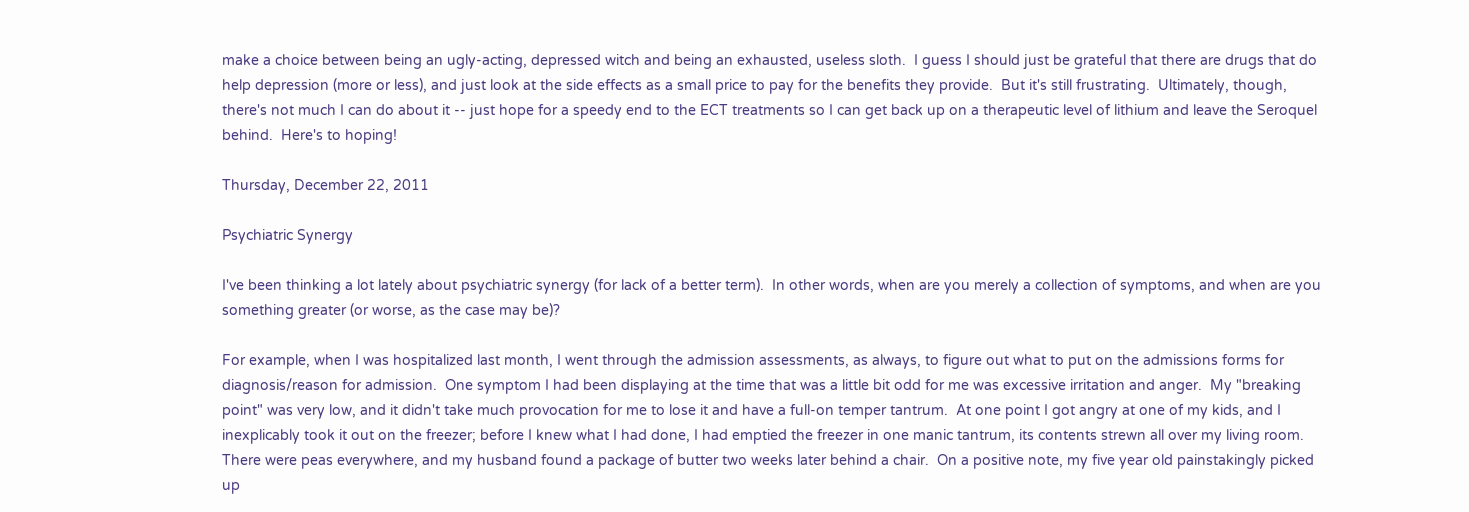make a choice between being an ugly-acting, depressed witch and being an exhausted, useless sloth.  I guess I should just be grateful that there are drugs that do help depression (more or less), and just look at the side effects as a small price to pay for the benefits they provide.  But it's still frustrating.  Ultimately, though, there's not much I can do about it -- just hope for a speedy end to the ECT treatments so I can get back up on a therapeutic level of lithium and leave the Seroquel behind.  Here's to hoping!

Thursday, December 22, 2011

Psychiatric Synergy

I've been thinking a lot lately about psychiatric synergy (for lack of a better term).  In other words, when are you merely a collection of symptoms, and when are you something greater (or worse, as the case may be)?

For example, when I was hospitalized last month, I went through the admission assessments, as always, to figure out what to put on the admissions forms for diagnosis/reason for admission.  One symptom I had been displaying at the time that was a little bit odd for me was excessive irritation and anger.  My "breaking point" was very low, and it didn't take much provocation for me to lose it and have a full-on temper tantrum.  At one point I got angry at one of my kids, and I inexplicably took it out on the freezer; before I knew what I had done, I had emptied the freezer in one manic tantrum, its contents strewn all over my living room.  There were peas everywhere, and my husband found a package of butter two weeks later behind a chair.  On a positive note, my five year old painstakingly picked up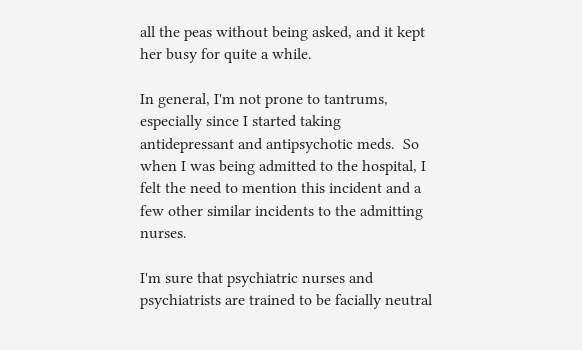all the peas without being asked, and it kept her busy for quite a while.

In general, I'm not prone to tantrums, especially since I started taking antidepressant and antipsychotic meds.  So when I was being admitted to the hospital, I felt the need to mention this incident and a few other similar incidents to the admitting nurses.

I'm sure that psychiatric nurses and psychiatrists are trained to be facially neutral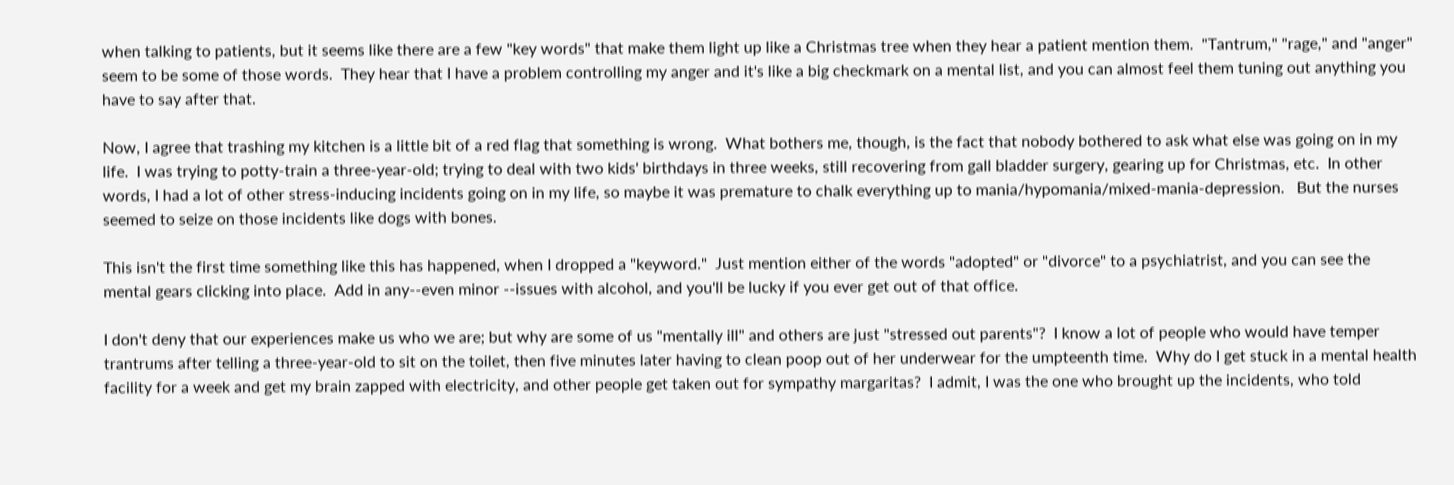when talking to patients, but it seems like there are a few "key words" that make them light up like a Christmas tree when they hear a patient mention them.  "Tantrum," "rage," and "anger" seem to be some of those words.  They hear that I have a problem controlling my anger and it's like a big checkmark on a mental list, and you can almost feel them tuning out anything you have to say after that.

Now, I agree that trashing my kitchen is a little bit of a red flag that something is wrong.  What bothers me, though, is the fact that nobody bothered to ask what else was going on in my life.  I was trying to potty-train a three-year-old; trying to deal with two kids' birthdays in three weeks, still recovering from gall bladder surgery, gearing up for Christmas, etc.  In other words, I had a lot of other stress-inducing incidents going on in my life, so maybe it was premature to chalk everything up to mania/hypomania/mixed-mania-depression.   But the nurses seemed to seize on those incidents like dogs with bones.

This isn't the first time something like this has happened, when I dropped a "keyword."  Just mention either of the words "adopted" or "divorce" to a psychiatrist, and you can see the mental gears clicking into place.  Add in any--even minor --issues with alcohol, and you'll be lucky if you ever get out of that office.

I don't deny that our experiences make us who we are; but why are some of us "mentally ill" and others are just "stressed out parents"?  I know a lot of people who would have temper trantrums after telling a three-year-old to sit on the toilet, then five minutes later having to clean poop out of her underwear for the umpteenth time.  Why do I get stuck in a mental health facility for a week and get my brain zapped with electricity, and other people get taken out for sympathy margaritas?  I admit, I was the one who brought up the incidents, who told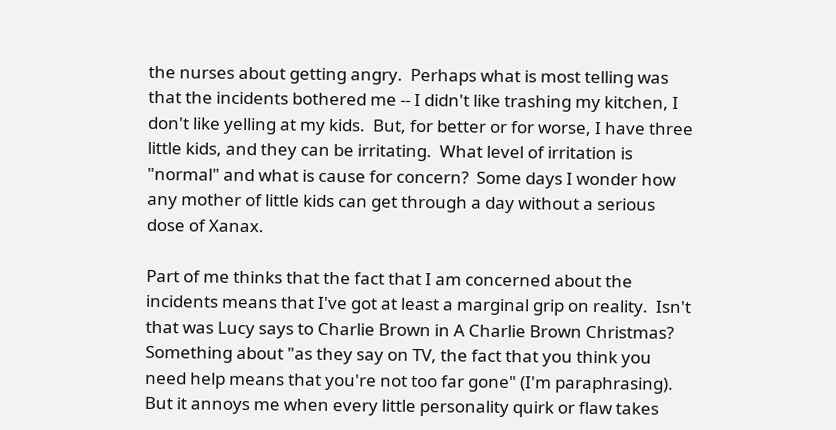the nurses about getting angry.  Perhaps what is most telling was that the incidents bothered me -- I didn't like trashing my kitchen, I don't like yelling at my kids.  But, for better or for worse, I have three little kids, and they can be irritating.  What level of irritation is "normal" and what is cause for concern?  Some days I wonder how any mother of little kids can get through a day without a serious dose of Xanax.

Part of me thinks that the fact that I am concerned about the incidents means that I've got at least a marginal grip on reality.  Isn't that was Lucy says to Charlie Brown in A Charlie Brown Christmas?  Something about "as they say on TV, the fact that you think you need help means that you're not too far gone" (I'm paraphrasing).  But it annoys me when every little personality quirk or flaw takes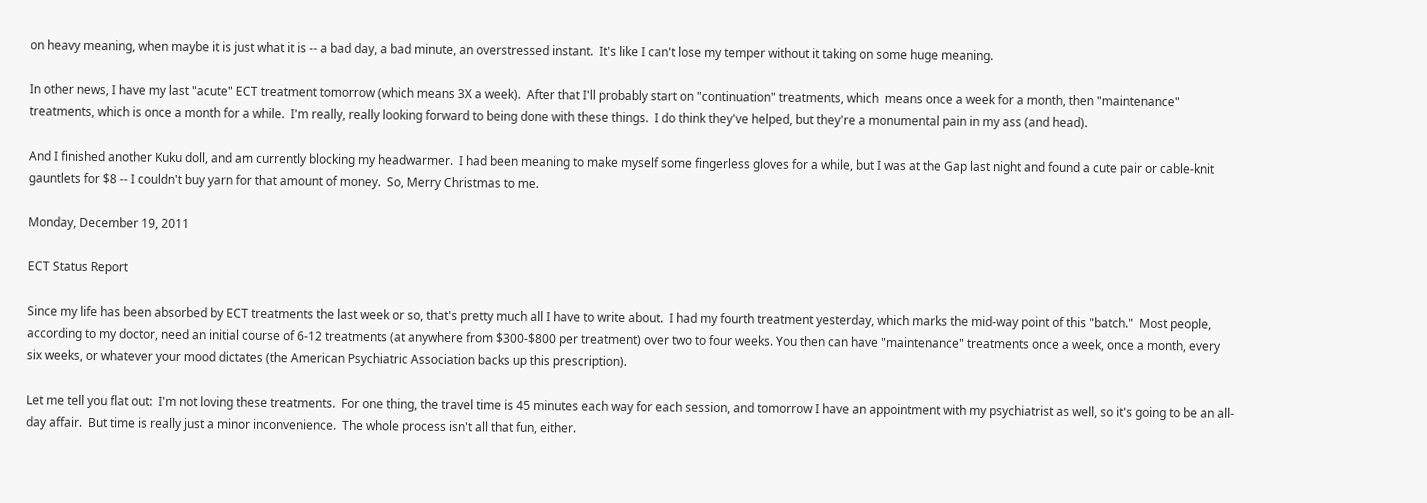on heavy meaning, when maybe it is just what it is -- a bad day, a bad minute, an overstressed instant.  It's like I can't lose my temper without it taking on some huge meaning.

In other news, I have my last "acute" ECT treatment tomorrow (which means 3X a week).  After that I'll probably start on "continuation" treatments, which  means once a week for a month, then "maintenance" treatments, which is once a month for a while.  I'm really, really looking forward to being done with these things.  I do think they've helped, but they're a monumental pain in my ass (and head).

And I finished another Kuku doll, and am currently blocking my headwarmer.  I had been meaning to make myself some fingerless gloves for a while, but I was at the Gap last night and found a cute pair or cable-knit gauntlets for $8 -- I couldn't buy yarn for that amount of money.  So, Merry Christmas to me.

Monday, December 19, 2011

ECT Status Report

Since my life has been absorbed by ECT treatments the last week or so, that's pretty much all I have to write about.  I had my fourth treatment yesterday, which marks the mid-way point of this "batch."  Most people, according to my doctor, need an initial course of 6-12 treatments (at anywhere from $300-$800 per treatment) over two to four weeks. You then can have "maintenance" treatments once a week, once a month, every six weeks, or whatever your mood dictates (the American Psychiatric Association backs up this prescription).

Let me tell you flat out:  I'm not loving these treatments.  For one thing, the travel time is 45 minutes each way for each session, and tomorrow I have an appointment with my psychiatrist as well, so it's going to be an all-day affair.  But time is really just a minor inconvenience.  The whole process isn't all that fun, either.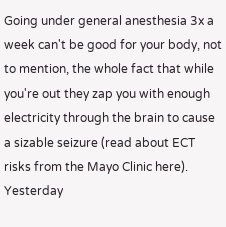Going under general anesthesia 3x a week can't be good for your body, not to mention, the whole fact that while you're out they zap you with enough electricity through the brain to cause a sizable seizure (read about ECT risks from the Mayo Clinic here).  Yesterday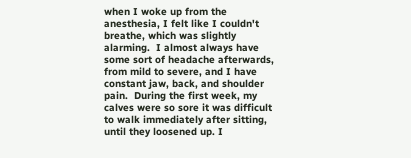when I woke up from the anesthesia, I felt like I couldn't breathe, which was slightly alarming.  I almost always have some sort of headache afterwards, from mild to severe, and I have constant jaw, back, and shoulder pain.  During the first week, my calves were so sore it was difficult to walk immediately after sitting, until they loosened up. I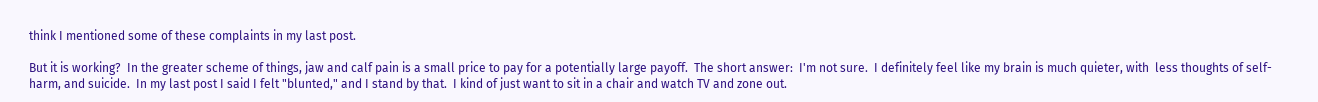think I mentioned some of these complaints in my last post.

But it is working?  In the greater scheme of things, jaw and calf pain is a small price to pay for a potentially large payoff.  The short answer:  I'm not sure.  I definitely feel like my brain is much quieter, with  less thoughts of self-harm, and suicide.  In my last post I said I felt "blunted," and I stand by that.  I kind of just want to sit in a chair and watch TV and zone out.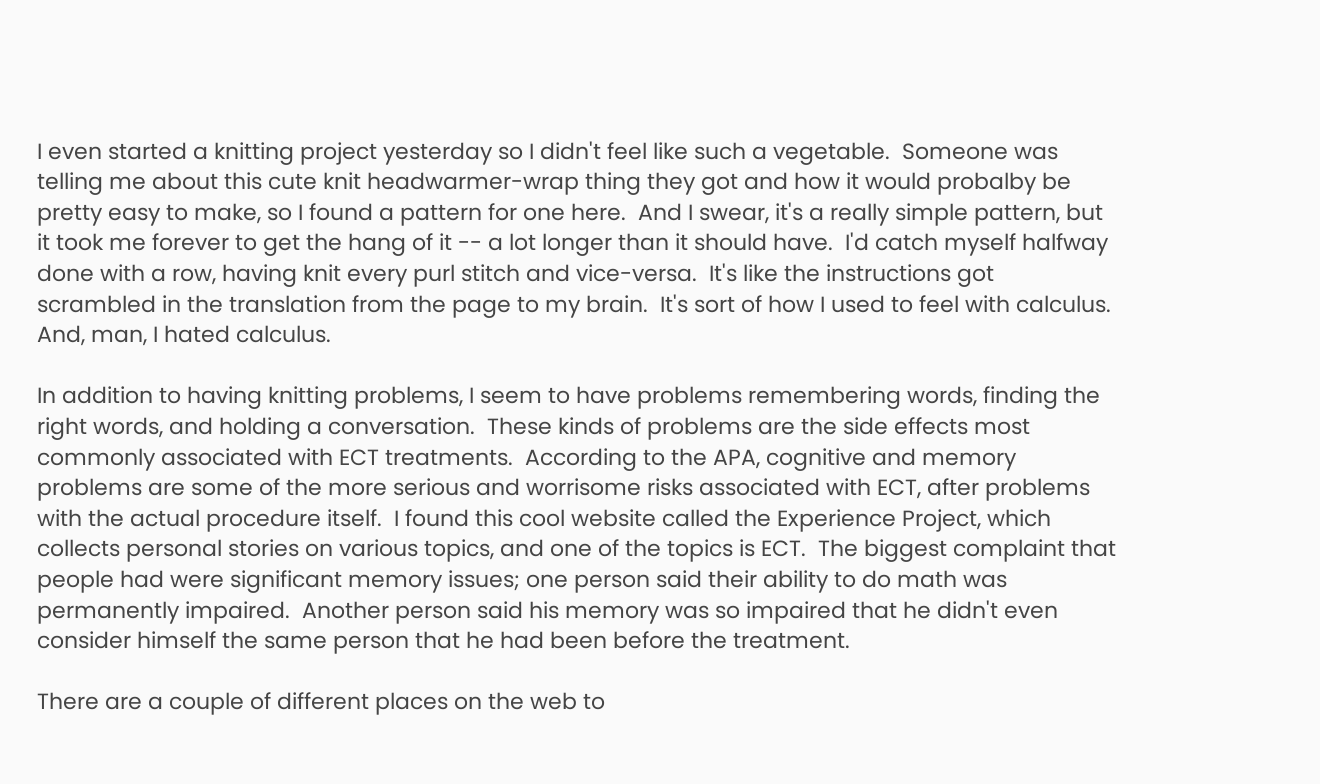I even started a knitting project yesterday so I didn't feel like such a vegetable.  Someone was telling me about this cute knit headwarmer-wrap thing they got and how it would probalby be pretty easy to make, so I found a pattern for one here.  And I swear, it's a really simple pattern, but it took me forever to get the hang of it -- a lot longer than it should have.  I'd catch myself halfway done with a row, having knit every purl stitch and vice-versa.  It's like the instructions got scrambled in the translation from the page to my brain.  It's sort of how I used to feel with calculus.  And, man, I hated calculus.

In addition to having knitting problems, I seem to have problems remembering words, finding the right words, and holding a conversation.  These kinds of problems are the side effects most commonly associated with ECT treatments.  According to the APA, cognitive and memory problems are some of the more serious and worrisome risks associated with ECT, after problems with the actual procedure itself.  I found this cool website called the Experience Project, which collects personal stories on various topics, and one of the topics is ECT.  The biggest complaint that people had were significant memory issues; one person said their ability to do math was permanently impaired.  Another person said his memory was so impaired that he didn't even consider himself the same person that he had been before the treatment.

There are a couple of different places on the web to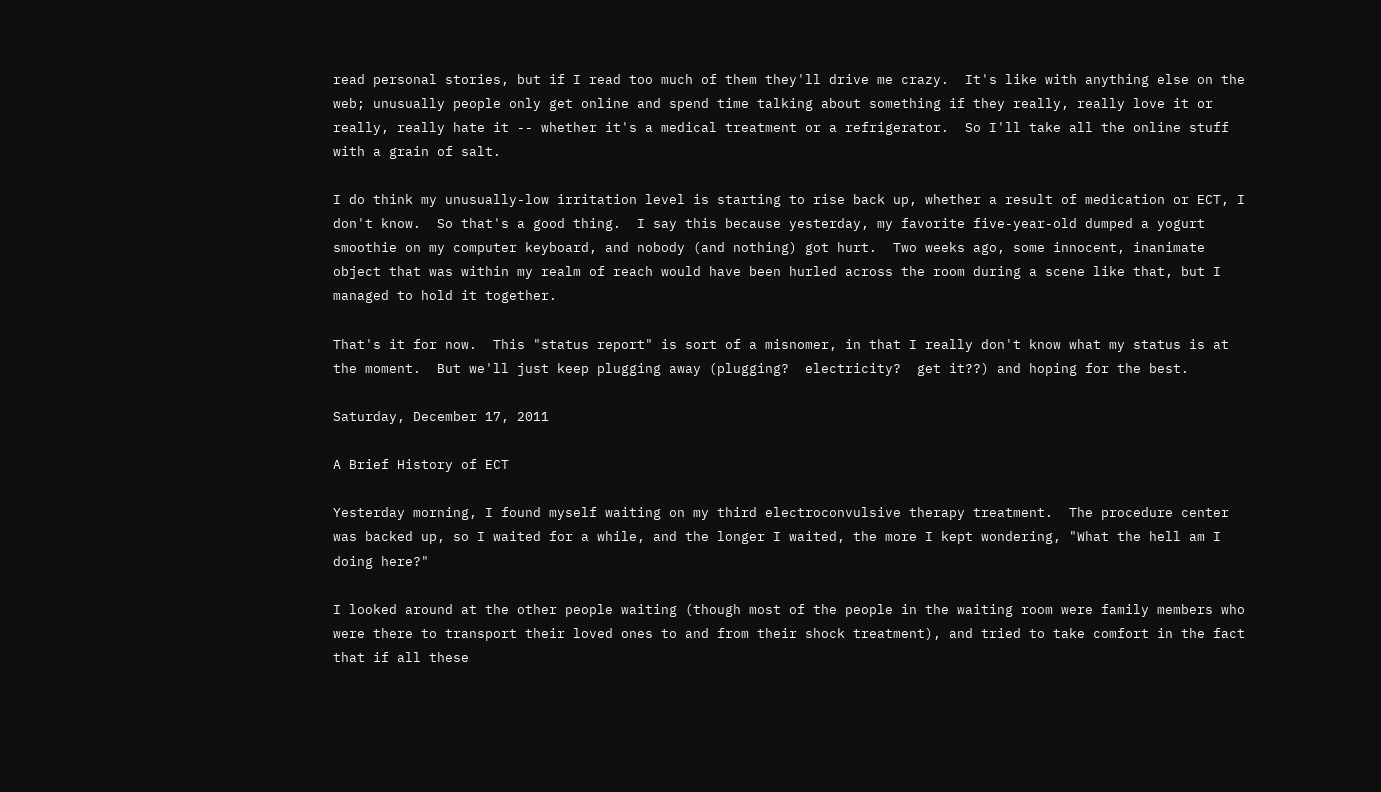read personal stories, but if I read too much of them they'll drive me crazy.  It's like with anything else on the web; unusually people only get online and spend time talking about something if they really, really love it or really, really hate it -- whether it's a medical treatment or a refrigerator.  So I'll take all the online stuff with a grain of salt.

I do think my unusually-low irritation level is starting to rise back up, whether a result of medication or ECT, I don't know.  So that's a good thing.  I say this because yesterday, my favorite five-year-old dumped a yogurt smoothie on my computer keyboard, and nobody (and nothing) got hurt.  Two weeks ago, some innocent, inanimate object that was within my realm of reach would have been hurled across the room during a scene like that, but I managed to hold it together.

That's it for now.  This "status report" is sort of a misnomer, in that I really don't know what my status is at the moment.  But we'll just keep plugging away (plugging?  electricity?  get it??) and hoping for the best.

Saturday, December 17, 2011

A Brief History of ECT

Yesterday morning, I found myself waiting on my third electroconvulsive therapy treatment.  The procedure center was backed up, so I waited for a while, and the longer I waited, the more I kept wondering, "What the hell am I doing here?"

I looked around at the other people waiting (though most of the people in the waiting room were family members who were there to transport their loved ones to and from their shock treatment), and tried to take comfort in the fact that if all these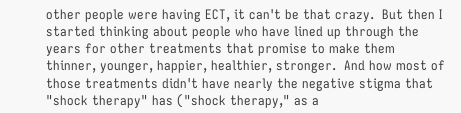other people were having ECT, it can't be that crazy.  But then I started thinking about people who have lined up through the years for other treatments that promise to make them thinner, younger, happier, healthier, stronger.  And how most of those treatments didn't have nearly the negative stigma that "shock therapy" has ("shock therapy," as a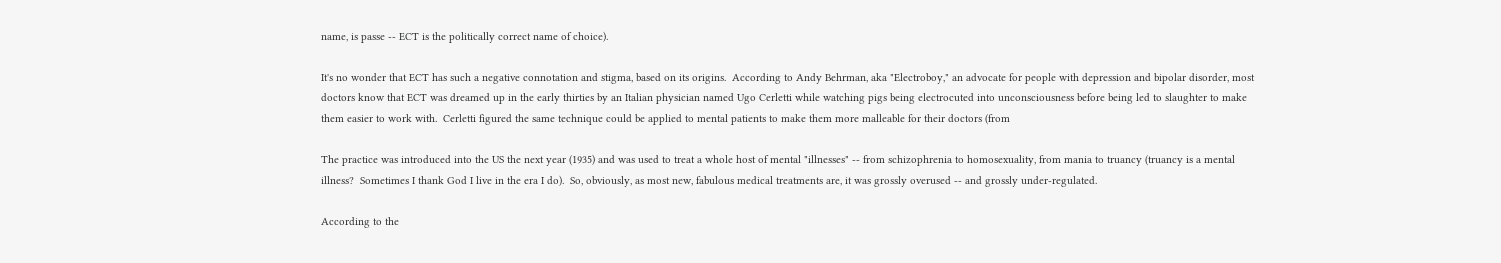name, is passe -- ECT is the politically correct name of choice).

It's no wonder that ECT has such a negative connotation and stigma, based on its origins.  According to Andy Behrman, aka "Electroboy," an advocate for people with depression and bipolar disorder, most doctors know that ECT was dreamed up in the early thirties by an Italian physician named Ugo Cerletti while watching pigs being electrocuted into unconsciousness before being led to slaughter to make them easier to work with.  Cerletti figured the same technique could be applied to mental patients to make them more malleable for their doctors (from

The practice was introduced into the US the next year (1935) and was used to treat a whole host of mental "illnesses" -- from schizophrenia to homosexuality, from mania to truancy (truancy is a mental illness?  Sometimes I thank God I live in the era I do).  So, obviously, as most new, fabulous medical treatments are, it was grossly overused -- and grossly under-regulated.

According to the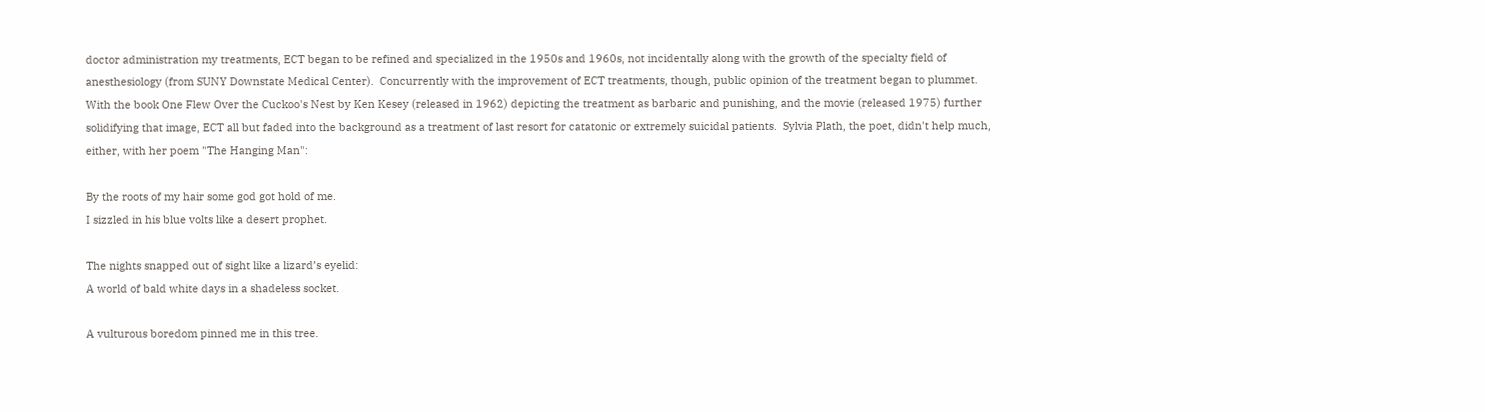doctor administration my treatments, ECT began to be refined and specialized in the 1950s and 1960s, not incidentally along with the growth of the specialty field of anesthesiology (from SUNY Downstate Medical Center).  Concurrently with the improvement of ECT treatments, though, public opinion of the treatment began to plummet.  With the book One Flew Over the Cuckoo's Nest by Ken Kesey (released in 1962) depicting the treatment as barbaric and punishing, and the movie (released 1975) further solidifying that image, ECT all but faded into the background as a treatment of last resort for catatonic or extremely suicidal patients.  Sylvia Plath, the poet, didn't help much, either, with her poem "The Hanging Man":

By the roots of my hair some god got hold of me.
I sizzled in his blue volts like a desert prophet.

The nights snapped out of sight like a lizard’s eyelid:
A world of bald white days in a shadeless socket.

A vulturous boredom pinned me in this tree.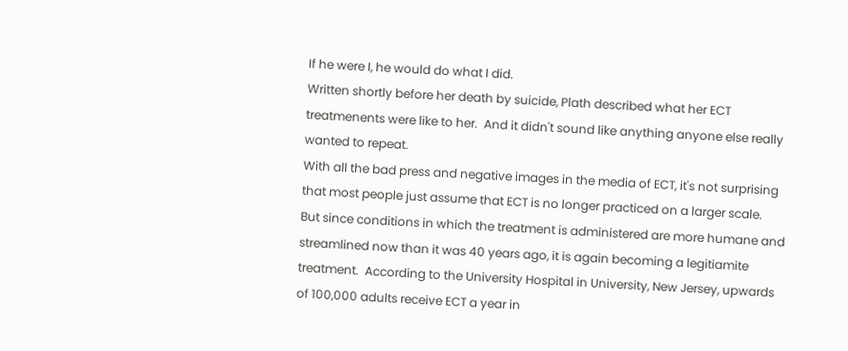If he were I, he would do what I did.
Written shortly before her death by suicide, Plath described what her ECT treatmenents were like to her.  And it didn't sound like anything anyone else really wanted to repeat.
With all the bad press and negative images in the media of ECT, it's not surprising that most people just assume that ECT is no longer practiced on a larger scale.  But since conditions in which the treatment is administered are more humane and streamlined now than it was 40 years ago, it is again becoming a legitiamite treatment.  According to the University Hospital in University, New Jersey, upwards of 100,000 adults receive ECT a year in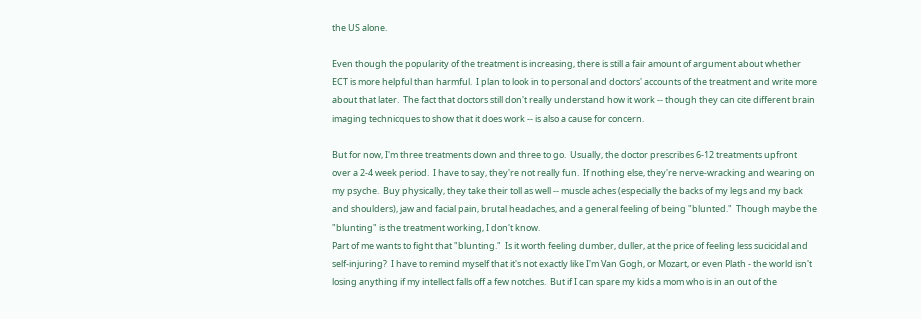the US alone.

Even though the popularity of the treatment is increasing, there is still a fair amount of argument about whether ECT is more helpful than harmful.  I plan to look in to personal and doctors' accounts of the treatment and write more about that later.  The fact that doctors still don't really understand how it work -- though they can cite different brain imaging technicques to show that it does work -- is also a cause for concern.

But for now, I'm three treatments down and three to go.  Usually, the doctor prescribes 6-12 treatments upfront over a 2-4 week period.  I have to say, they're not really fun.  If nothing else, they're nerve-wracking and wearing on my psyche.  Buy physically, they take their toll as well -- muscle aches (especially the backs of my legs and my back and shoulders), jaw and facial pain, brutal headaches, and a general feeling of being "blunted."  Though maybe the "blunting" is the treatment working, I don't know.
Part of me wants to fight that "blunting."  Is it worth feeling dumber, duller, at the price of feeling less sucicidal and self-injuring?  I have to remind myself that it's not exactly like I'm Van Gogh, or Mozart, or even Plath - the world isn't losing anything if my intellect falls off a few notches.  But if I can spare my kids a mom who is in an out of the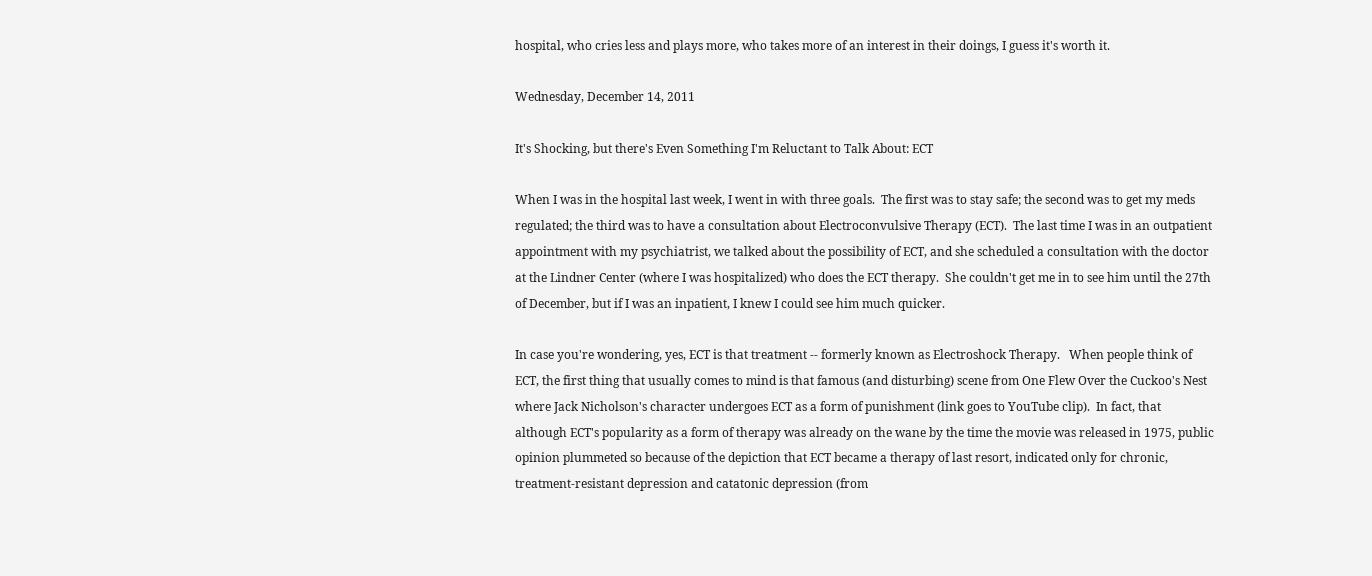hospital, who cries less and plays more, who takes more of an interest in their doings, I guess it's worth it.

Wednesday, December 14, 2011

It's Shocking, but there's Even Something I'm Reluctant to Talk About: ECT

When I was in the hospital last week, I went in with three goals.  The first was to stay safe; the second was to get my meds regulated; the third was to have a consultation about Electroconvulsive Therapy (ECT).  The last time I was in an outpatient appointment with my psychiatrist, we talked about the possibility of ECT, and she scheduled a consultation with the doctor at the Lindner Center (where I was hospitalized) who does the ECT therapy.  She couldn't get me in to see him until the 27th of December, but if I was an inpatient, I knew I could see him much quicker.

In case you're wondering, yes, ECT is that treatment -- formerly known as Electroshock Therapy.   When people think of ECT, the first thing that usually comes to mind is that famous (and disturbing) scene from One Flew Over the Cuckoo's Nest where Jack Nicholson's character undergoes ECT as a form of punishment (link goes to YouTube clip).  In fact, that although ECT's popularity as a form of therapy was already on the wane by the time the movie was released in 1975, public opinion plummeted so because of the depiction that ECT became a therapy of last resort, indicated only for chronic, treatment-resistant depression and catatonic depression (from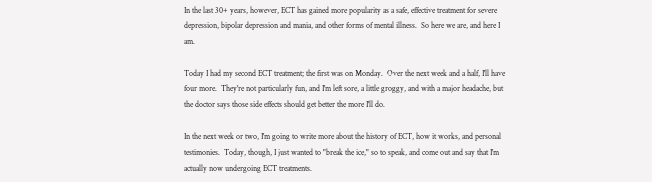In the last 30+ years, however, ECT has gained more popularity as a safe, effective treatment for severe depression, bipolar depression and mania, and other forms of mental illness.  So here we are, and here I am.

Today I had my second ECT treatment; the first was on Monday.  Over the next week and a half, I'll have four more.  They're not particularly fun, and I'm left sore, a little groggy, and with a major headache, but the doctor says those side effects should get better the more I'll do.

In the next week or two, I'm going to write more about the history of ECT, how it works, and personal testimonies.  Today, though, I just wanted to "break the ice," so to speak, and come out and say that I'm actually now undergoing ECT treatments.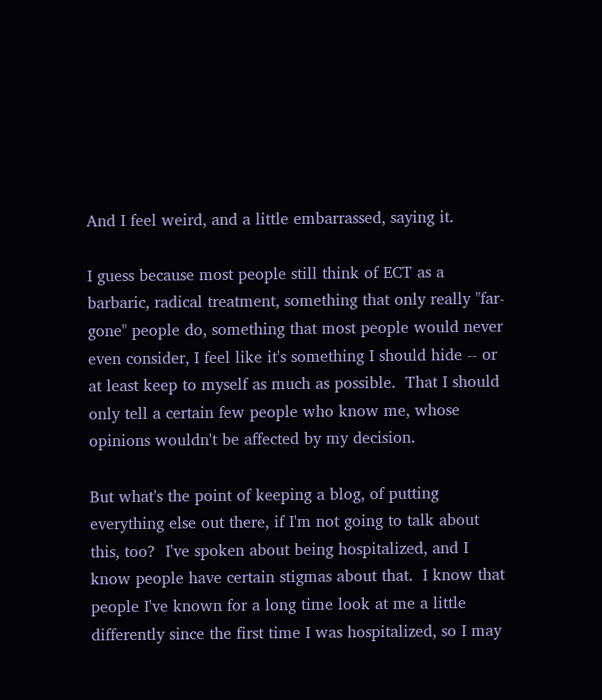And I feel weird, and a little embarrassed, saying it.

I guess because most people still think of ECT as a barbaric, radical treatment, something that only really "far-gone" people do, something that most people would never even consider, I feel like it's something I should hide -- or at least keep to myself as much as possible.  That I should only tell a certain few people who know me, whose opinions wouldn't be affected by my decision.

But what's the point of keeping a blog, of putting everything else out there, if I'm not going to talk about this, too?  I've spoken about being hospitalized, and I know people have certain stigmas about that.  I know that people I've known for a long time look at me a little differently since the first time I was hospitalized, so I may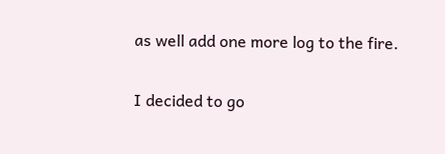as well add one more log to the fire.

I decided to go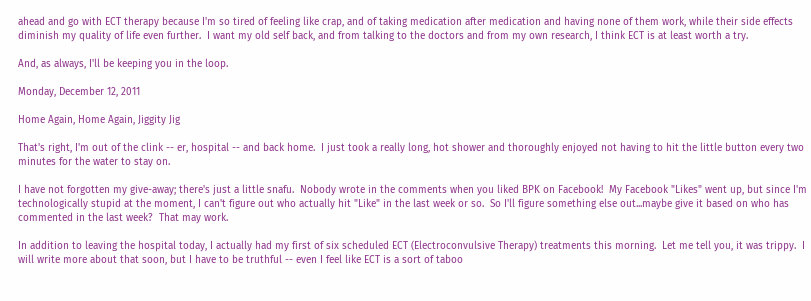ahead and go with ECT therapy because I'm so tired of feeling like crap, and of taking medication after medication and having none of them work, while their side effects diminish my quality of life even further.  I want my old self back, and from talking to the doctors and from my own research, I think ECT is at least worth a try.

And, as always, I'll be keeping you in the loop.

Monday, December 12, 2011

Home Again, Home Again, Jiggity Jig

That's right, I'm out of the clink -- er, hospital -- and back home.  I just took a really long, hot shower and thoroughly enjoyed not having to hit the little button every two minutes for the water to stay on.

I have not forgotten my give-away; there's just a little snafu.  Nobody wrote in the comments when you liked BPK on Facebook!  My Facebook "Likes" went up, but since I'm technologically stupid at the moment, I can't figure out who actually hit "Like" in the last week or so.  So I'll figure something else out...maybe give it based on who has commented in the last week?  That may work.

In addition to leaving the hospital today, I actually had my first of six scheduled ECT (Electroconvulsive Therapy) treatments this morning.  Let me tell you, it was trippy.  I will write more about that soon, but I have to be truthful -- even I feel like ECT is a sort of taboo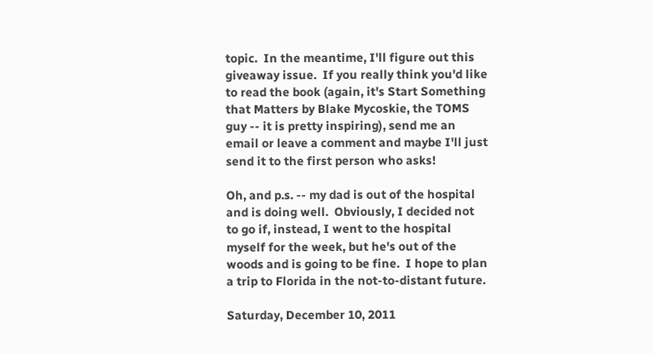topic.  In the meantime, I'll figure out this giveaway issue.  If you really think you'd like to read the book (again, it's Start Something that Matters by Blake Mycoskie, the TOMS guy -- it is pretty inspiring), send me an email or leave a comment and maybe I'll just send it to the first person who asks!

Oh, and p.s. -- my dad is out of the hospital and is doing well.  Obviously, I decided not to go if, instead, I went to the hospital myself for the week, but he's out of the woods and is going to be fine.  I hope to plan a trip to Florida in the not-to-distant future.

Saturday, December 10, 2011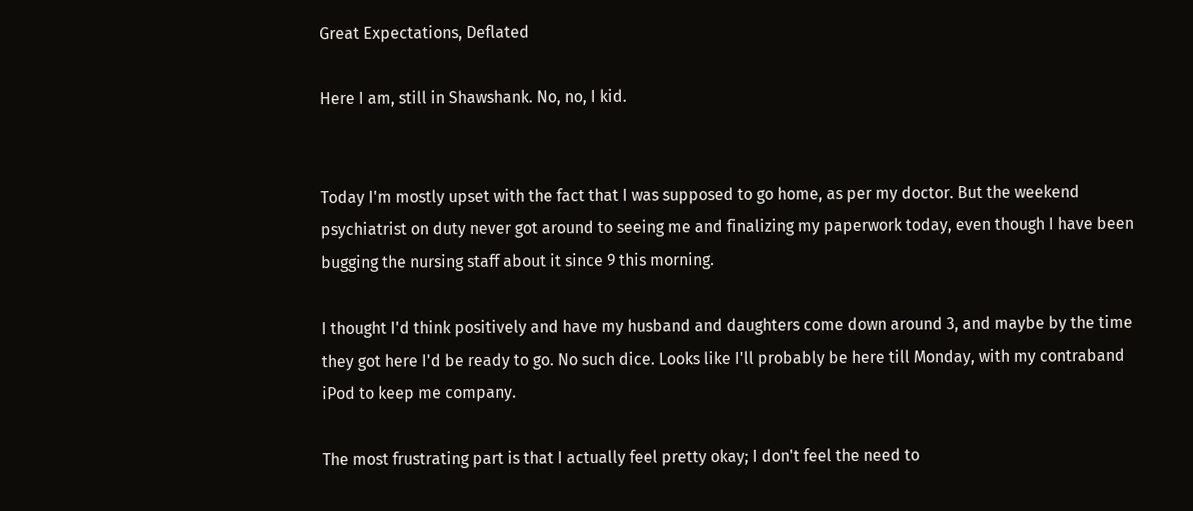Great Expectations, Deflated

Here I am, still in Shawshank. No, no, I kid.


Today I'm mostly upset with the fact that I was supposed to go home, as per my doctor. But the weekend psychiatrist on duty never got around to seeing me and finalizing my paperwork today, even though I have been bugging the nursing staff about it since 9 this morning.

I thought I'd think positively and have my husband and daughters come down around 3, and maybe by the time they got here I'd be ready to go. No such dice. Looks like I'll probably be here till Monday, with my contraband iPod to keep me company.

The most frustrating part is that I actually feel pretty okay; I don't feel the need to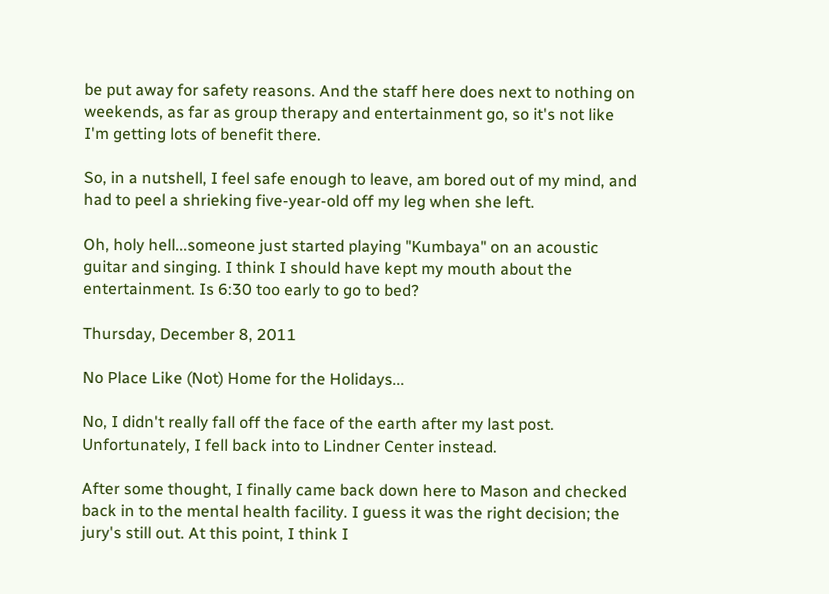be put away for safety reasons. And the staff here does next to nothing on weekends, as far as group therapy and entertainment go, so it's not like I'm getting lots of benefit there.

So, in a nutshell, I feel safe enough to leave, am bored out of my mind, and had to peel a shrieking five-year-old off my leg when she left.

Oh, holy hell...someone just started playing "Kumbaya" on an acoustic guitar and singing. I think I should have kept my mouth about the entertainment. Is 6:30 too early to go to bed?

Thursday, December 8, 2011

No Place Like (Not) Home for the Holidays...

No, I didn't really fall off the face of the earth after my last post. Unfortunately, I fell back into to Lindner Center instead.

After some thought, I finally came back down here to Mason and checked back in to the mental health facility. I guess it was the right decision; the jury's still out. At this point, I think I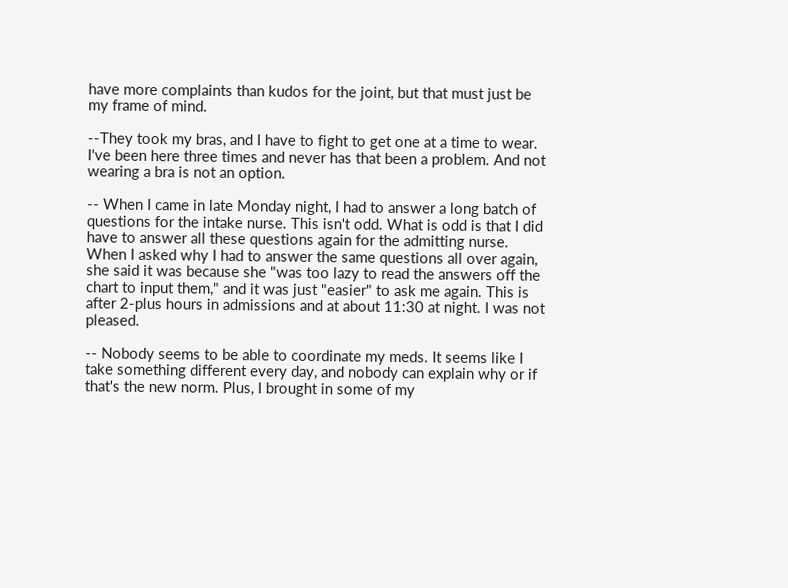have more complaints than kudos for the joint, but that must just be my frame of mind.

--They took my bras, and I have to fight to get one at a time to wear. I've been here three times and never has that been a problem. And not wearing a bra is not an option.

-- When I came in late Monday night, I had to answer a long batch of questions for the intake nurse. This isn't odd. What is odd is that I did have to answer all these questions again for the admitting nurse. When I asked why I had to answer the same questions all over again, she said it was because she "was too lazy to read the answers off the chart to input them," and it was just "easier" to ask me again. This is after 2-plus hours in admissions and at about 11:30 at night. I was not pleased.

-- Nobody seems to be able to coordinate my meds. It seems like I take something different every day, and nobody can explain why or if that's the new norm. Plus, I brought in some of my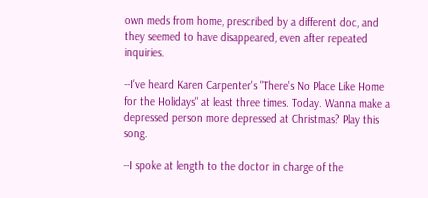own meds from home, prescribed by a different doc, and they seemed to have disappeared, even after repeated inquiries.

--I've heard Karen Carpenter's "There's No Place Like Home for the Holidays" at least three times. Today. Wanna make a depressed person more depressed at Christmas? Play this song.

--I spoke at length to the doctor in charge of the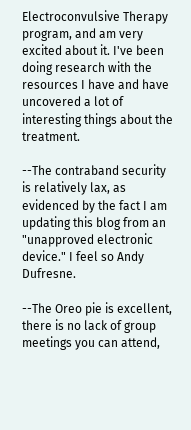Electroconvulsive Therapy program, and am very excited about it. I've been doing research with the resources I have and have uncovered a lot of interesting things about the treatment.

--The contraband security is relatively lax, as evidenced by the fact I am updating this blog from an "unapproved electronic device." I feel so Andy Dufresne.

--The Oreo pie is excellent, there is no lack of group meetings you can attend,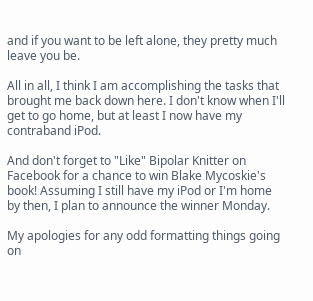and if you want to be left alone, they pretty much leave you be.

All in all, I think I am accomplishing the tasks that brought me back down here. I don't know when I'll get to go home, but at least I now have my contraband iPod.

And don't forget to "Like" Bipolar Knitter on Facebook for a chance to win Blake Mycoskie's book! Assuming I still have my iPod or I'm home by then, I plan to announce the winner Monday.

My apologies for any odd formatting things going on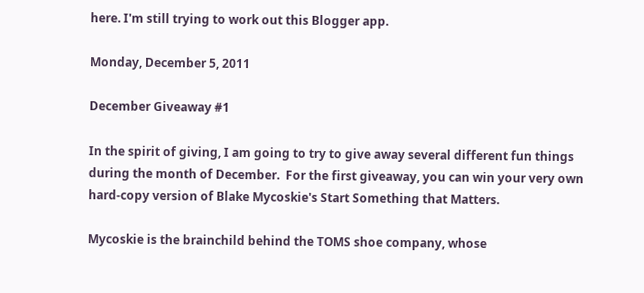here. I'm still trying to work out this Blogger app.

Monday, December 5, 2011

December Giveaway #1

In the spirit of giving, I am going to try to give away several different fun things during the month of December.  For the first giveaway, you can win your very own hard-copy version of Blake Mycoskie's Start Something that Matters.

Mycoskie is the brainchild behind the TOMS shoe company, whose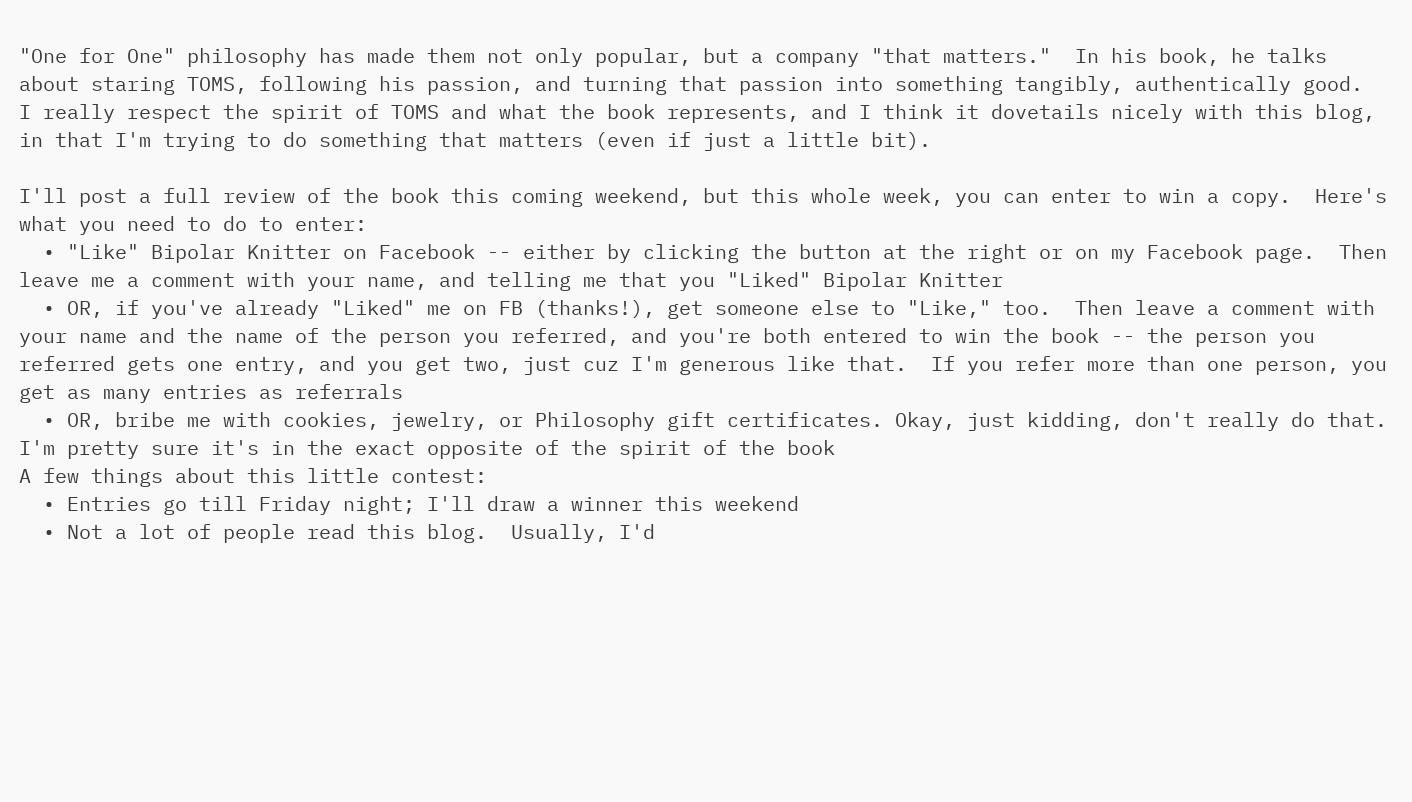"One for One" philosophy has made them not only popular, but a company "that matters."  In his book, he talks about staring TOMS, following his passion, and turning that passion into something tangibly, authentically good.  I really respect the spirit of TOMS and what the book represents, and I think it dovetails nicely with this blog, in that I'm trying to do something that matters (even if just a little bit).

I'll post a full review of the book this coming weekend, but this whole week, you can enter to win a copy.  Here's what you need to do to enter:
  • "Like" Bipolar Knitter on Facebook -- either by clicking the button at the right or on my Facebook page.  Then leave me a comment with your name, and telling me that you "Liked" Bipolar Knitter
  • OR, if you've already "Liked" me on FB (thanks!), get someone else to "Like," too.  Then leave a comment with your name and the name of the person you referred, and you're both entered to win the book -- the person you referred gets one entry, and you get two, just cuz I'm generous like that.  If you refer more than one person, you get as many entries as referrals
  • OR, bribe me with cookies, jewelry, or Philosophy gift certificates. Okay, just kidding, don't really do that. I'm pretty sure it's in the exact opposite of the spirit of the book
A few things about this little contest:
  • Entries go till Friday night; I'll draw a winner this weekend
  • Not a lot of people read this blog.  Usually, I'd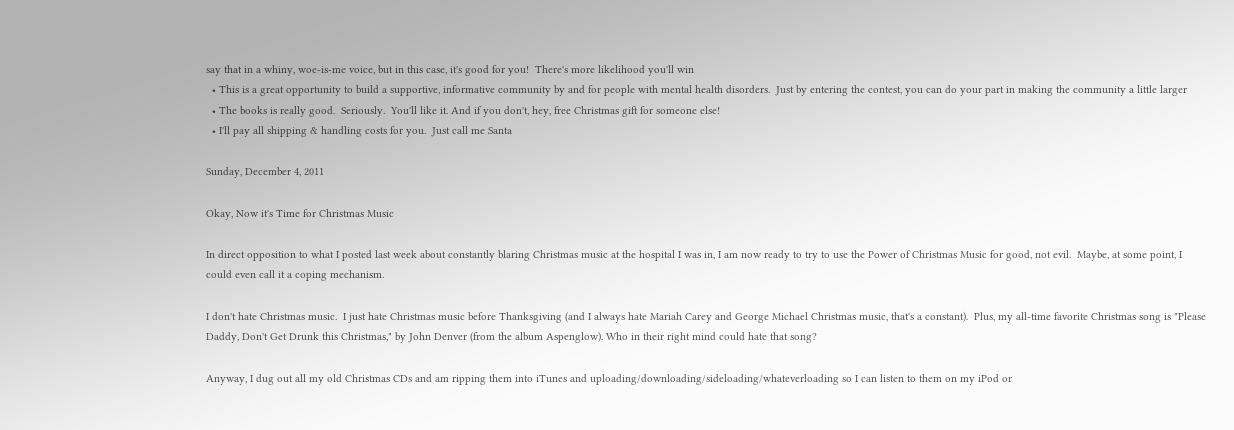say that in a whiny, woe-is-me voice, but in this case, it's good for you!  There's more likelihood you'll win
  • This is a great opportunity to build a supportive, informative community by and for people with mental health disorders.  Just by entering the contest, you can do your part in making the community a little larger
  • The books is really good.  Seriously.  You'll like it. And if you don't, hey, free Christmas gift for someone else!
  • I'll pay all shipping & handling costs for you.  Just call me Santa

Sunday, December 4, 2011

Okay, Now it's Time for Christmas Music

In direct opposition to what I posted last week about constantly blaring Christmas music at the hospital I was in, I am now ready to try to use the Power of Christmas Music for good, not evil.  Maybe, at some point, I could even call it a coping mechanism.

I don't hate Christmas music.  I just hate Christmas music before Thanksgiving (and I always hate Mariah Carey and George Michael Christmas music, that's a constant).  Plus, my all-time favorite Christmas song is "Please Daddy, Don't Get Drunk this Christmas," by John Denver (from the album Aspenglow). Who in their right mind could hate that song?

Anyway, I dug out all my old Christmas CDs and am ripping them into iTunes and uploading/downloading/sideloading/whateverloading so I can listen to them on my iPod or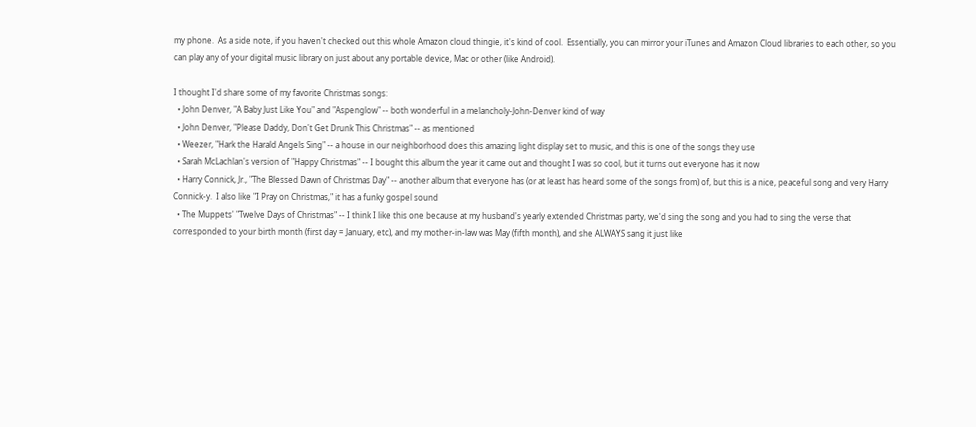my phone.  As a side note, if you haven't checked out this whole Amazon cloud thingie, it's kind of cool.  Essentially, you can mirror your iTunes and Amazon Cloud libraries to each other, so you can play any of your digital music library on just about any portable device, Mac or other (like Android).

I thought I'd share some of my favorite Christmas songs:
  • John Denver, "A Baby Just Like You" and "Aspenglow" -- both wonderful in a melancholy-John-Denver kind of way
  • John Denver, "Please Daddy, Don't Get Drunk This Christmas" -- as mentioned
  • Weezer, "Hark the Harald Angels Sing" -- a house in our neighborhood does this amazing light display set to music, and this is one of the songs they use
  • Sarah McLachlan's version of "Happy Christmas" -- I bought this album the year it came out and thought I was so cool, but it turns out everyone has it now
  • Harry Connick, Jr., "The Blessed Dawn of Christmas Day" -- another album that everyone has (or at least has heard some of the songs from) of, but this is a nice, peaceful song and very Harry Connick-y.  I also like "I Pray on Christmas," it has a funky gospel sound
  • The Muppets' "Twelve Days of Christmas" -- I think I like this one because at my husband's yearly extended Christmas party, we'd sing the song and you had to sing the verse that corresponded to your birth month (first day = January, etc), and my mother-in-law was May (fifth month), and she ALWAYS sang it just like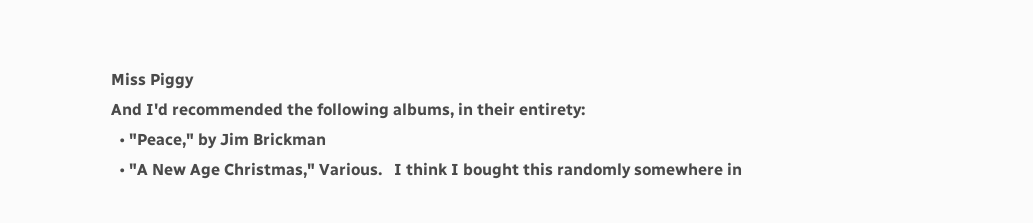Miss Piggy
And I'd recommended the following albums, in their entirety:
  • "Peace," by Jim Brickman
  • "A New Age Christmas," Various.   I think I bought this randomly somewhere in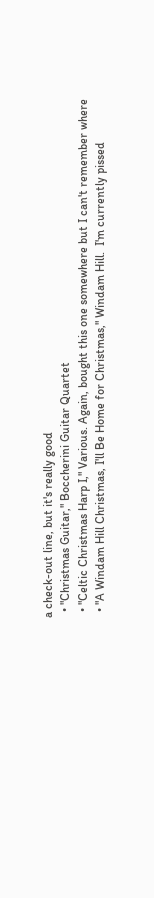a check-out line, but it's really good
  • "Christmas Guitar," Boccherini Guitar Quartet
  • "Celtic Christmas Harp I," Various. Again, bought this one somewhere but I can't remember where
  • "A Windam Hill Christmas, I'll Be Home for Christmas," Windam Hill.  I'm currently pissed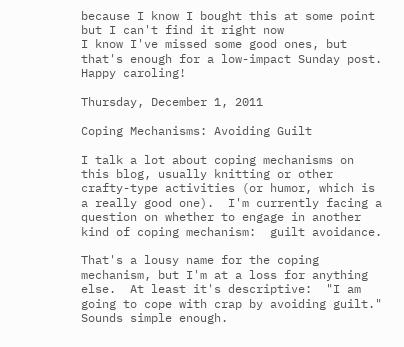because I know I bought this at some point but I can't find it right now
I know I've missed some good ones, but that's enough for a low-impact Sunday post.  Happy caroling!

Thursday, December 1, 2011

Coping Mechanisms: Avoiding Guilt

I talk a lot about coping mechanisms on this blog, usually knitting or other crafty-type activities (or humor, which is a really good one).  I'm currently facing a question on whether to engage in another kind of coping mechanism:  guilt avoidance.

That's a lousy name for the coping mechanism, but I'm at a loss for anything else.  At least it's descriptive:  "I am going to cope with crap by avoiding guilt."  Sounds simple enough.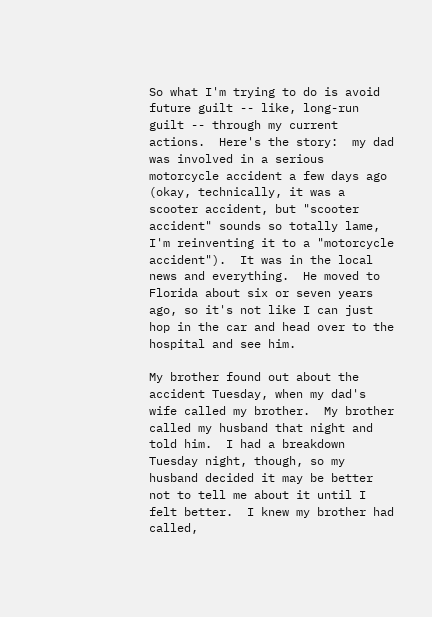So what I'm trying to do is avoid future guilt -- like, long-run guilt -- through my current actions.  Here's the story:  my dad was involved in a serious motorcycle accident a few days ago (okay, technically, it was a scooter accident, but "scooter accident" sounds so totally lame, I'm reinventing it to a "motorcycle accident").  It was in the local news and everything.  He moved to Florida about six or seven years ago, so it's not like I can just hop in the car and head over to the hospital and see him.

My brother found out about the accident Tuesday, when my dad's wife called my brother.  My brother called my husband that night and told him.  I had a breakdown Tuesday night, though, so my husband decided it may be better not to tell me about it until I felt better.  I knew my brother had called,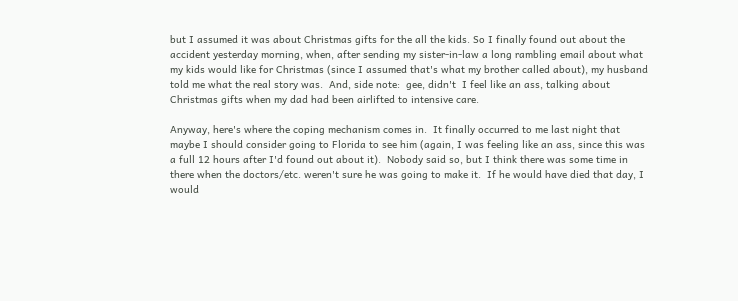but I assumed it was about Christmas gifts for the all the kids. So I finally found out about the accident yesterday morning, when, after sending my sister-in-law a long rambling email about what my kids would like for Christmas (since I assumed that's what my brother called about), my husband told me what the real story was.  And, side note:  gee, didn't  I feel like an ass, talking about Christmas gifts when my dad had been airlifted to intensive care.

Anyway, here's where the coping mechanism comes in.  It finally occurred to me last night that maybe I should consider going to Florida to see him (again, I was feeling like an ass, since this was a full 12 hours after I'd found out about it).  Nobody said so, but I think there was some time in there when the doctors/etc. weren't sure he was going to make it.  If he would have died that day, I would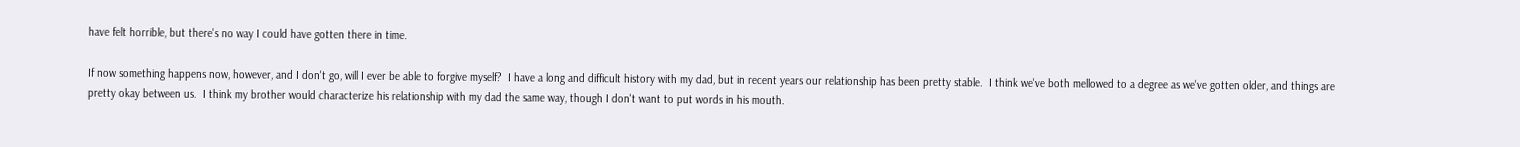have felt horrible, but there's no way I could have gotten there in time.

If now something happens now, however, and I don't go, will I ever be able to forgive myself?  I have a long and difficult history with my dad, but in recent years our relationship has been pretty stable.  I think we've both mellowed to a degree as we've gotten older, and things are pretty okay between us.  I think my brother would characterize his relationship with my dad the same way, though I don't want to put words in his mouth.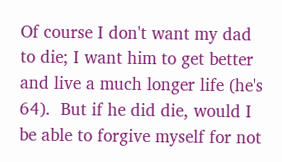Of course I don't want my dad to die; I want him to get better and live a much longer life (he's 64).  But if he did die, would I be able to forgive myself for not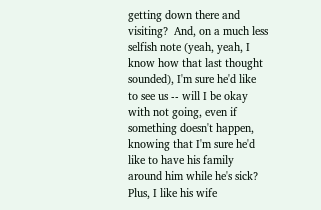getting down there and visiting?  And, on a much less selfish note (yeah, yeah, I know how that last thought sounded), I'm sure he'd like to see us -- will I be okay with not going, even if something doesn't happen, knowing that I'm sure he'd like to have his family around him while he's sick?  Plus, I like his wife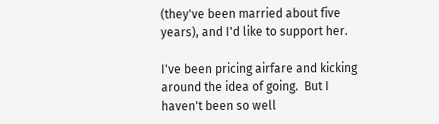(they've been married about five years), and I'd like to support her.

I've been pricing airfare and kicking around the idea of going.  But I haven't been so well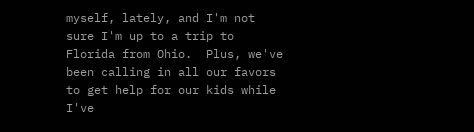myself, lately, and I'm not sure I'm up to a trip to Florida from Ohio.  Plus, we've been calling in all our favors to get help for our kids while I've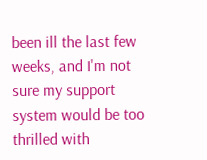been ill the last few weeks, and I'm not sure my support system would be too thrilled with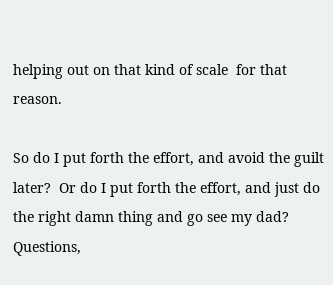helping out on that kind of scale  for that reason.

So do I put forth the effort, and avoid the guilt later?  Or do I put forth the effort, and just do the right damn thing and go see my dad?  Questions,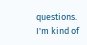questions.  I'm kind of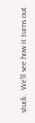stuck.  We'll see how it turns out.